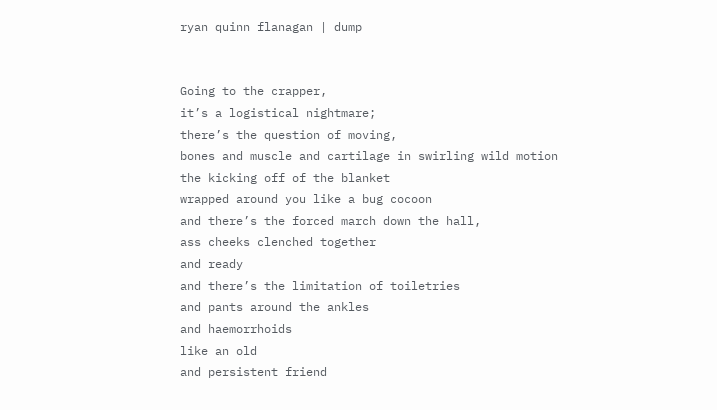ryan quinn flanagan | dump


Going to the crapper,
it’s a logistical nightmare;
there’s the question of moving,
bones and muscle and cartilage in swirling wild motion
the kicking off of the blanket
wrapped around you like a bug cocoon
and there’s the forced march down the hall,
ass cheeks clenched together
and ready
and there’s the limitation of toiletries
and pants around the ankles
and haemorrhoids
like an old
and persistent friend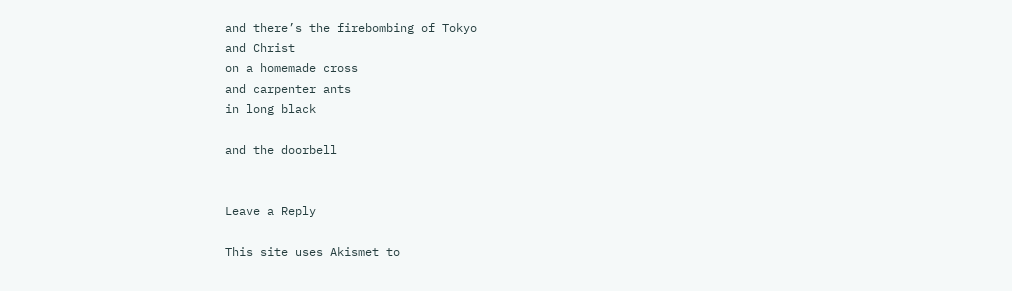and there’s the firebombing of Tokyo
and Christ
on a homemade cross
and carpenter ants
in long black

and the doorbell


Leave a Reply

This site uses Akismet to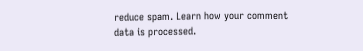reduce spam. Learn how your comment data is processed.